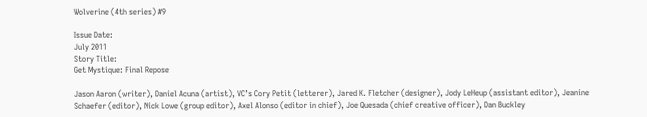Wolverine (4th series) #9

Issue Date:
July 2011
Story Title:
Get Mystique: Final Repose

Jason Aaron (writer), Daniel Acuna (artist), VC’s Cory Petit (letterer), Jared K. Fletcher (designer), Jody LeHeup (assistant editor), Jeanine Schaefer (editor), Nick Lowe (group editor), Axel Alonso (editor in chief), Joe Quesada (chief creative officer), Dan Buckley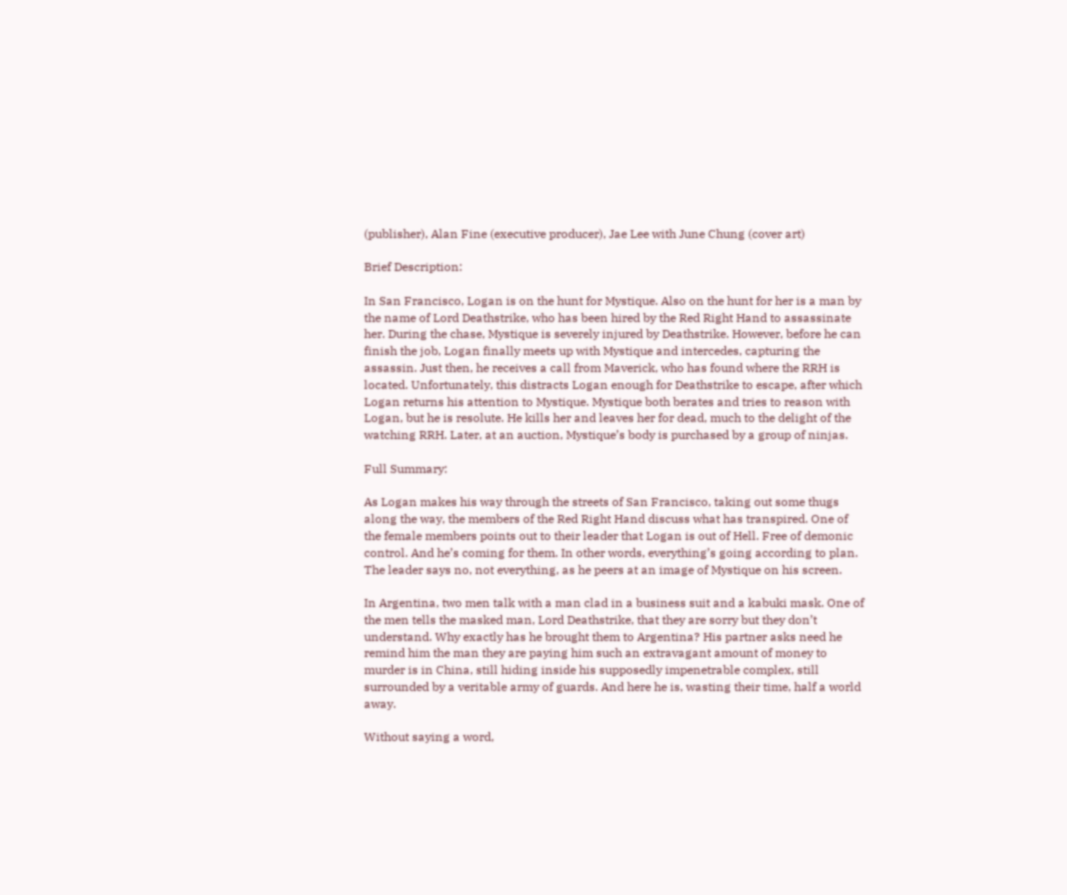(publisher), Alan Fine (executive producer), Jae Lee with June Chung (cover art)

Brief Description:

In San Francisco, Logan is on the hunt for Mystique. Also on the hunt for her is a man by the name of Lord Deathstrike, who has been hired by the Red Right Hand to assassinate her. During the chase, Mystique is severely injured by Deathstrike. However, before he can finish the job, Logan finally meets up with Mystique and intercedes, capturing the assassin. Just then, he receives a call from Maverick, who has found where the RRH is located. Unfortunately, this distracts Logan enough for Deathstrike to escape, after which Logan returns his attention to Mystique. Mystique both berates and tries to reason with Logan, but he is resolute. He kills her and leaves her for dead, much to the delight of the watching RRH. Later, at an auction, Mystique’s body is purchased by a group of ninjas.

Full Summary:

As Logan makes his way through the streets of San Francisco, taking out some thugs along the way, the members of the Red Right Hand discuss what has transpired. One of the female members points out to their leader that Logan is out of Hell. Free of demonic control. And he’s coming for them. In other words, everything’s going according to plan. The leader says no, not everything, as he peers at an image of Mystique on his screen.

In Argentina, two men talk with a man clad in a business suit and a kabuki mask. One of the men tells the masked man, Lord Deathstrike, that they are sorry but they don’t understand. Why exactly has he brought them to Argentina? His partner asks need he remind him the man they are paying him such an extravagant amount of money to murder is in China, still hiding inside his supposedly impenetrable complex, still surrounded by a veritable army of guards. And here he is, wasting their time, half a world away.

Without saying a word,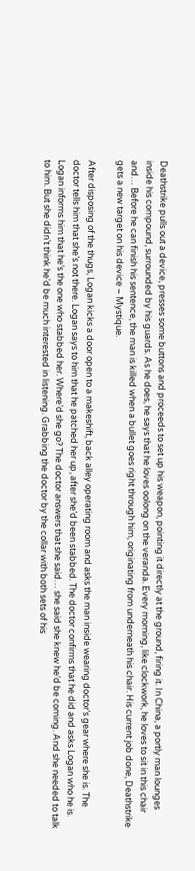Deathstrike pulls out a device, presses some buttons and proceeds to set up his weapon, pointing it directly at the ground, firing it. In China, a portly man lounges inside his compound, surrounded by his guards. As he does, he says that he loves oolong on the veranda. Every morning, like clockwork, he loves to sit in this chair and… Before he can finish his sentence, the man is killed when a bullet goes right through him, originating from underneath his chair. His current job done, Deathstrike gets a new target on his device – Mystique.

After disposing of the thugs, Logan kicks a door open to a makeshift, back alley operating room and asks the man inside wearing doctor’s gear where she is. The doctor tells him that she’s not there. Logan says to him that he patched her up, after she’d been stabbed. The doctor confirms that he did and asks Logan who he is. Logan informs him that he’s the one who stabbed her. Where’d she go? The doctor answers that she said… she said she knew he’d be coming. And she needed to talk to him. But she didn’t think he’d be much interested in listening. Grabbing the doctor by the collar with both sets of his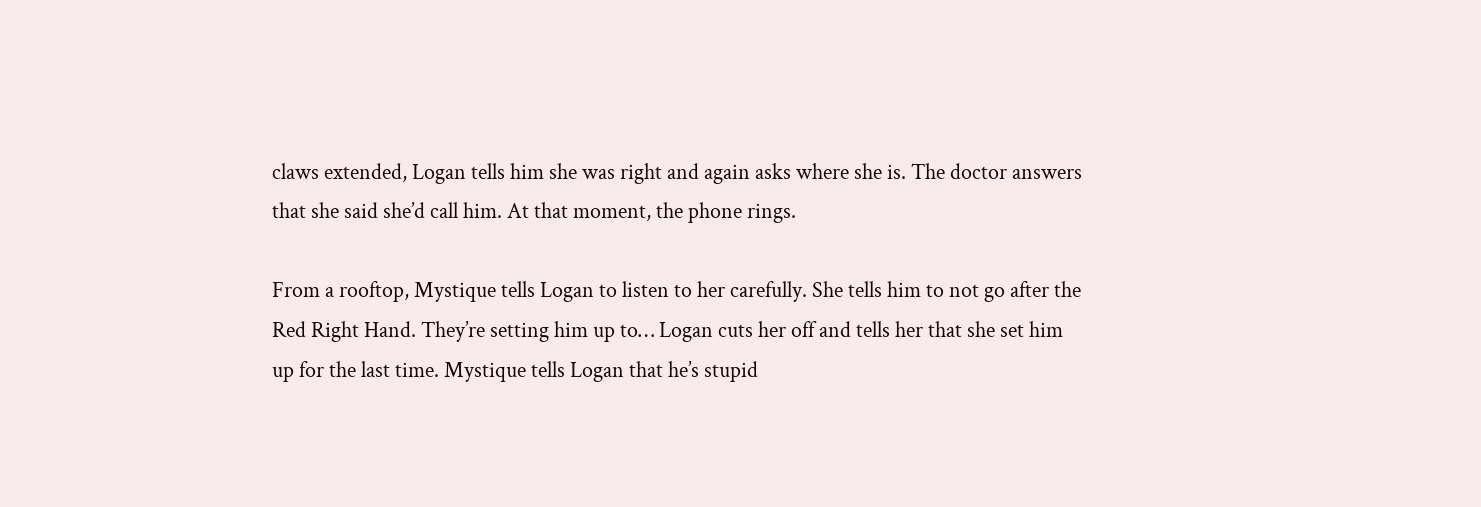claws extended, Logan tells him she was right and again asks where she is. The doctor answers that she said she’d call him. At that moment, the phone rings.

From a rooftop, Mystique tells Logan to listen to her carefully. She tells him to not go after the Red Right Hand. They’re setting him up to… Logan cuts her off and tells her that she set him up for the last time. Mystique tells Logan that he’s stupid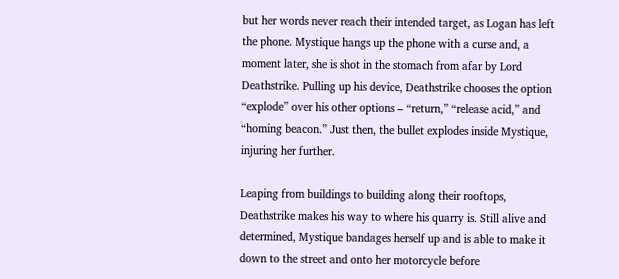but her words never reach their intended target, as Logan has left the phone. Mystique hangs up the phone with a curse and, a moment later, she is shot in the stomach from afar by Lord Deathstrike. Pulling up his device, Deathstrike chooses the option “explode” over his other options – “return,” “release acid,” and “homing beacon.” Just then, the bullet explodes inside Mystique, injuring her further.

Leaping from buildings to building along their rooftops, Deathstrike makes his way to where his quarry is. Still alive and determined, Mystique bandages herself up and is able to make it down to the street and onto her motorcycle before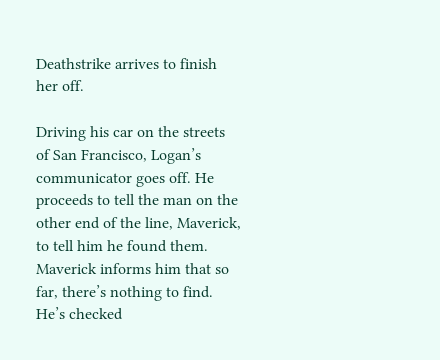Deathstrike arrives to finish her off.

Driving his car on the streets of San Francisco, Logan’s communicator goes off. He proceeds to tell the man on the other end of the line, Maverick, to tell him he found them. Maverick informs him that so far, there’s nothing to find. He’s checked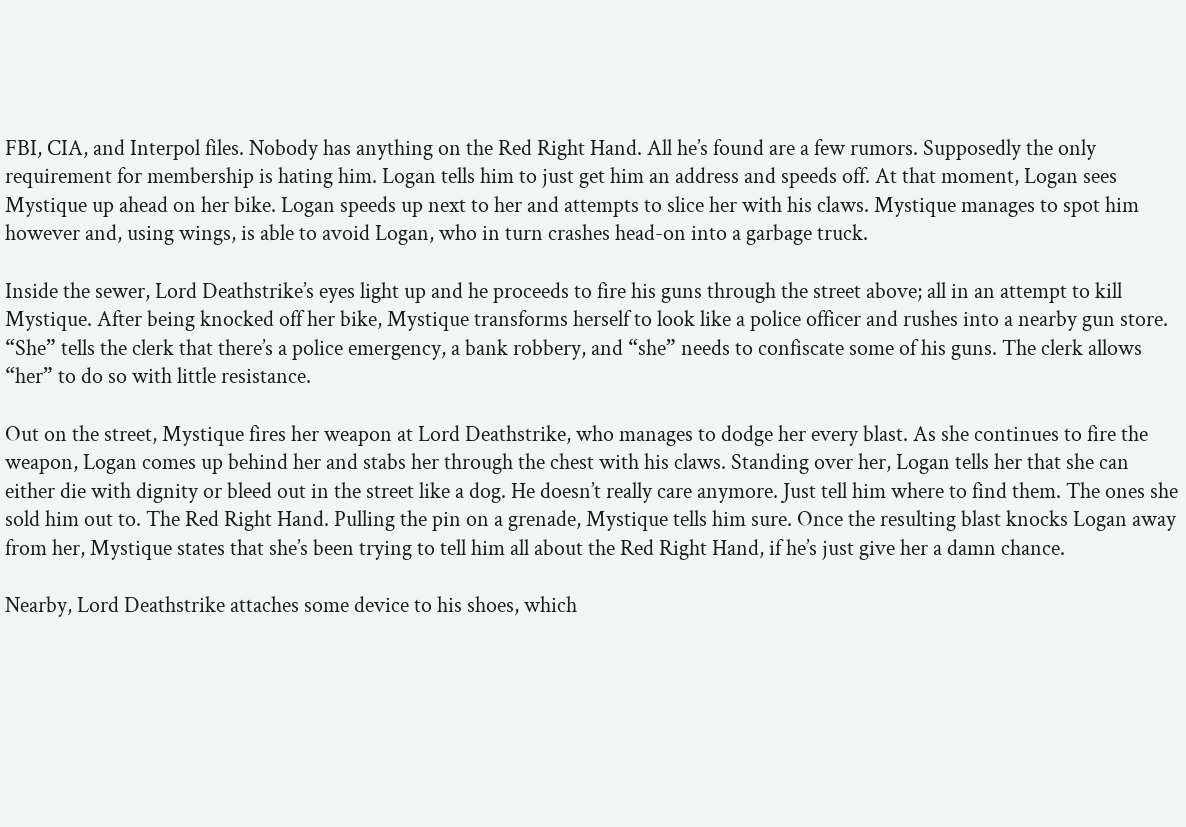FBI, CIA, and Interpol files. Nobody has anything on the Red Right Hand. All he’s found are a few rumors. Supposedly the only requirement for membership is hating him. Logan tells him to just get him an address and speeds off. At that moment, Logan sees Mystique up ahead on her bike. Logan speeds up next to her and attempts to slice her with his claws. Mystique manages to spot him however and, using wings, is able to avoid Logan, who in turn crashes head-on into a garbage truck.

Inside the sewer, Lord Deathstrike’s eyes light up and he proceeds to fire his guns through the street above; all in an attempt to kill Mystique. After being knocked off her bike, Mystique transforms herself to look like a police officer and rushes into a nearby gun store. “She” tells the clerk that there’s a police emergency, a bank robbery, and “she” needs to confiscate some of his guns. The clerk allows “her” to do so with little resistance.

Out on the street, Mystique fires her weapon at Lord Deathstrike, who manages to dodge her every blast. As she continues to fire the weapon, Logan comes up behind her and stabs her through the chest with his claws. Standing over her, Logan tells her that she can either die with dignity or bleed out in the street like a dog. He doesn’t really care anymore. Just tell him where to find them. The ones she sold him out to. The Red Right Hand. Pulling the pin on a grenade, Mystique tells him sure. Once the resulting blast knocks Logan away from her, Mystique states that she’s been trying to tell him all about the Red Right Hand, if he’s just give her a damn chance.

Nearby, Lord Deathstrike attaches some device to his shoes, which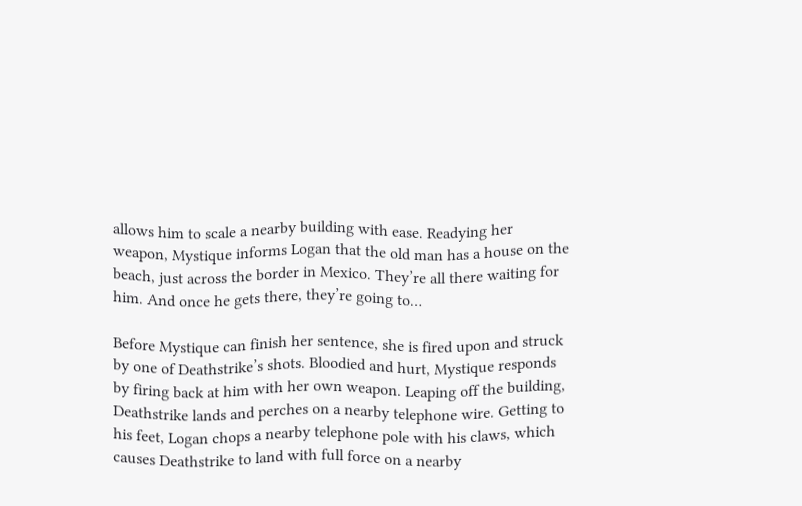allows him to scale a nearby building with ease. Readying her weapon, Mystique informs Logan that the old man has a house on the beach, just across the border in Mexico. They’re all there waiting for him. And once he gets there, they’re going to…

Before Mystique can finish her sentence, she is fired upon and struck by one of Deathstrike’s shots. Bloodied and hurt, Mystique responds by firing back at him with her own weapon. Leaping off the building, Deathstrike lands and perches on a nearby telephone wire. Getting to his feet, Logan chops a nearby telephone pole with his claws, which causes Deathstrike to land with full force on a nearby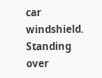car windshield. Standing over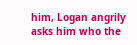him, Logan angrily asks him who the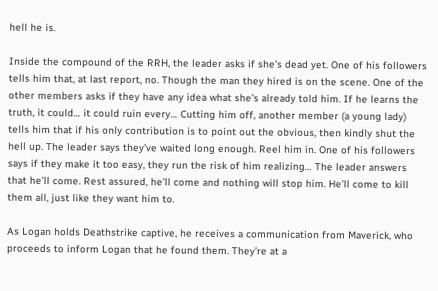hell he is.

Inside the compound of the RRH, the leader asks if she’s dead yet. One of his followers tells him that, at last report, no. Though the man they hired is on the scene. One of the other members asks if they have any idea what she’s already told him. If he learns the truth, it could… it could ruin every… Cutting him off, another member (a young lady) tells him that if his only contribution is to point out the obvious, then kindly shut the hell up. The leader says they’ve waited long enough. Reel him in. One of his followers says if they make it too easy, they run the risk of him realizing… The leader answers that he’ll come. Rest assured, he’ll come and nothing will stop him. He’ll come to kill them all, just like they want him to.

As Logan holds Deathstrike captive, he receives a communication from Maverick, who proceeds to inform Logan that he found them. They’re at a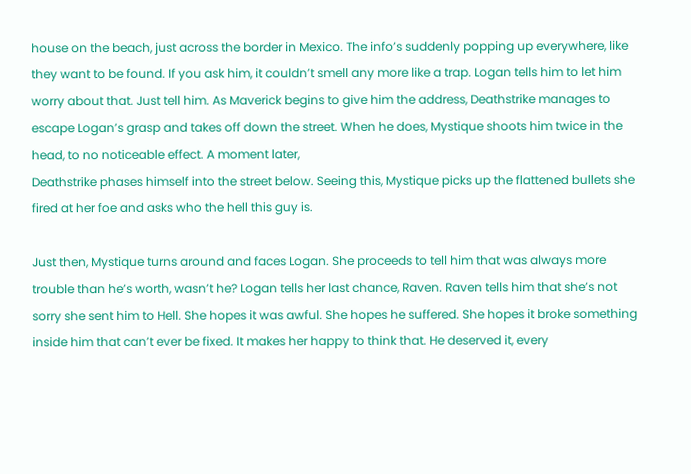house on the beach, just across the border in Mexico. The info’s suddenly popping up everywhere, like they want to be found. If you ask him, it couldn’t smell any more like a trap. Logan tells him to let him worry about that. Just tell him. As Maverick begins to give him the address, Deathstrike manages to escape Logan’s grasp and takes off down the street. When he does, Mystique shoots him twice in the head, to no noticeable effect. A moment later,
Deathstrike phases himself into the street below. Seeing this, Mystique picks up the flattened bullets she fired at her foe and asks who the hell this guy is.

Just then, Mystique turns around and faces Logan. She proceeds to tell him that was always more trouble than he’s worth, wasn’t he? Logan tells her last chance, Raven. Raven tells him that she’s not sorry she sent him to Hell. She hopes it was awful. She hopes he suffered. She hopes it broke something inside him that can’t ever be fixed. It makes her happy to think that. He deserved it, every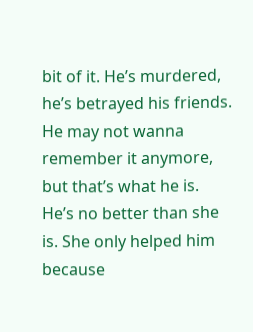bit of it. He’s murdered, he’s betrayed his friends. He may not wanna remember it anymore, but that’s what he is. He’s no better than she is. She only helped him because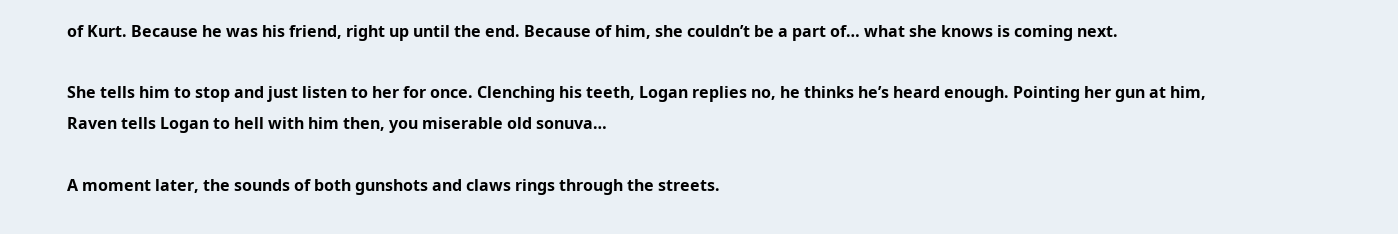of Kurt. Because he was his friend, right up until the end. Because of him, she couldn’t be a part of… what she knows is coming next.

She tells him to stop and just listen to her for once. Clenching his teeth, Logan replies no, he thinks he’s heard enough. Pointing her gun at him, Raven tells Logan to hell with him then, you miserable old sonuva…

A moment later, the sounds of both gunshots and claws rings through the streets.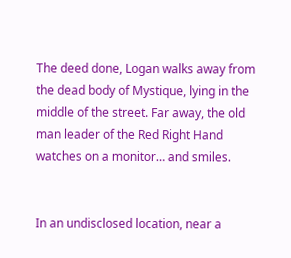The deed done, Logan walks away from the dead body of Mystique, lying in the middle of the street. Far away, the old man leader of the Red Right Hand watches on a monitor… and smiles.


In an undisclosed location, near a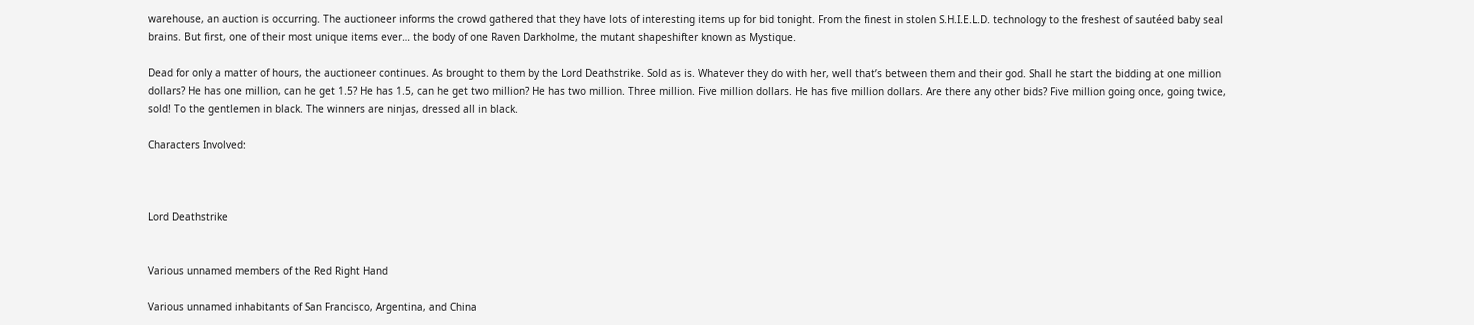warehouse, an auction is occurring. The auctioneer informs the crowd gathered that they have lots of interesting items up for bid tonight. From the finest in stolen S.H.I.E.L.D. technology to the freshest of sautéed baby seal brains. But first, one of their most unique items ever… the body of one Raven Darkholme, the mutant shapeshifter known as Mystique.

Dead for only a matter of hours, the auctioneer continues. As brought to them by the Lord Deathstrike. Sold as is. Whatever they do with her, well that’s between them and their god. Shall he start the bidding at one million dollars? He has one million, can he get 1.5? He has 1.5, can he get two million? He has two million. Three million. Five million dollars. He has five million dollars. Are there any other bids? Five million going once, going twice, sold! To the gentlemen in black. The winners are ninjas, dressed all in black.

Characters Involved:



Lord Deathstrike


Various unnamed members of the Red Right Hand

Various unnamed inhabitants of San Francisco, Argentina, and China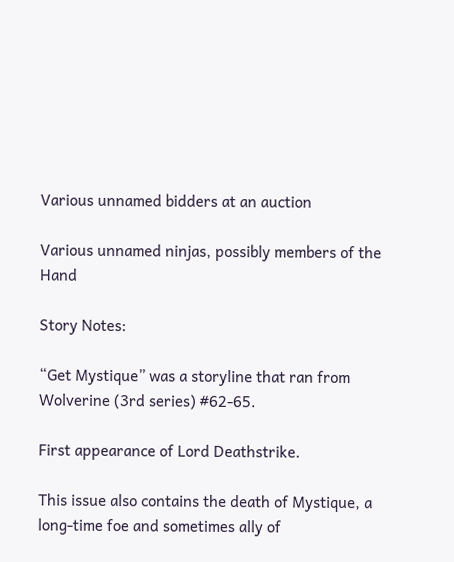Various unnamed bidders at an auction

Various unnamed ninjas, possibly members of the Hand

Story Notes:

“Get Mystique” was a storyline that ran from Wolverine (3rd series) #62-65.

First appearance of Lord Deathstrike.

This issue also contains the death of Mystique, a long-time foe and sometimes ally of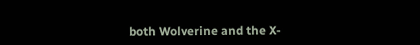both Wolverine and the X-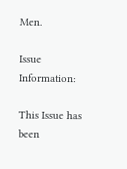Men.

Issue Information:

This Issue has been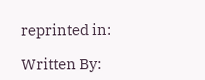reprinted in:

Written By: